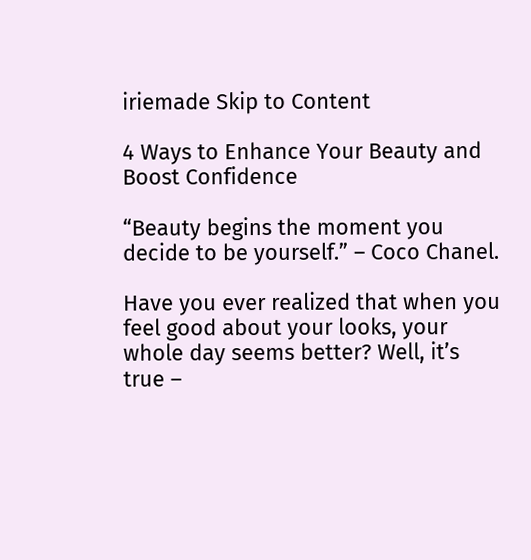iriemade Skip to Content

4 Ways to Enhance Your Beauty and Boost Confidence

“Beauty begins the moment you decide to be yourself.” – Coco Chanel.

Have you ever realized that when you feel good about your looks, your whole day seems better? Well, it’s true –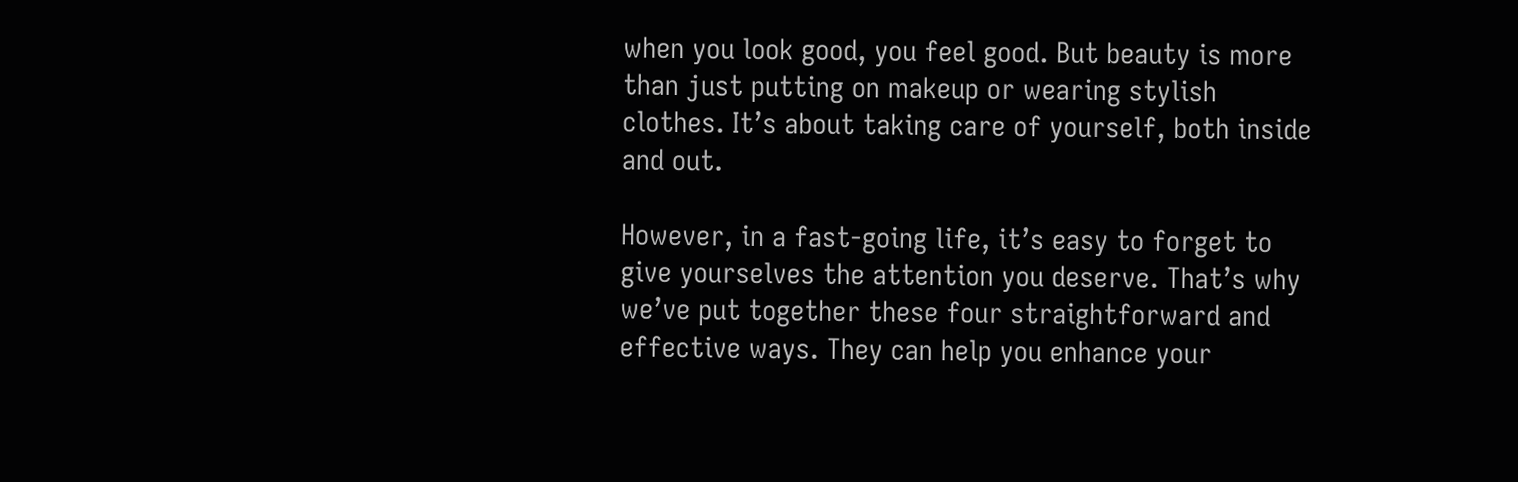when you look good, you feel good. But beauty is more than just putting on makeup or wearing stylish clothes. It’s about taking care of yourself, both inside and out.

However, in a fast-going life, it’s easy to forget to give yourselves the attention you deserve. That’s why we’ve put together these four straightforward and effective ways. They can help you enhance your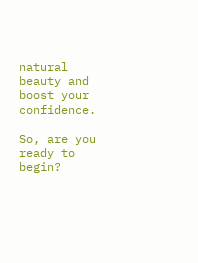natural beauty and boost your confidence.

So, are you ready to begin?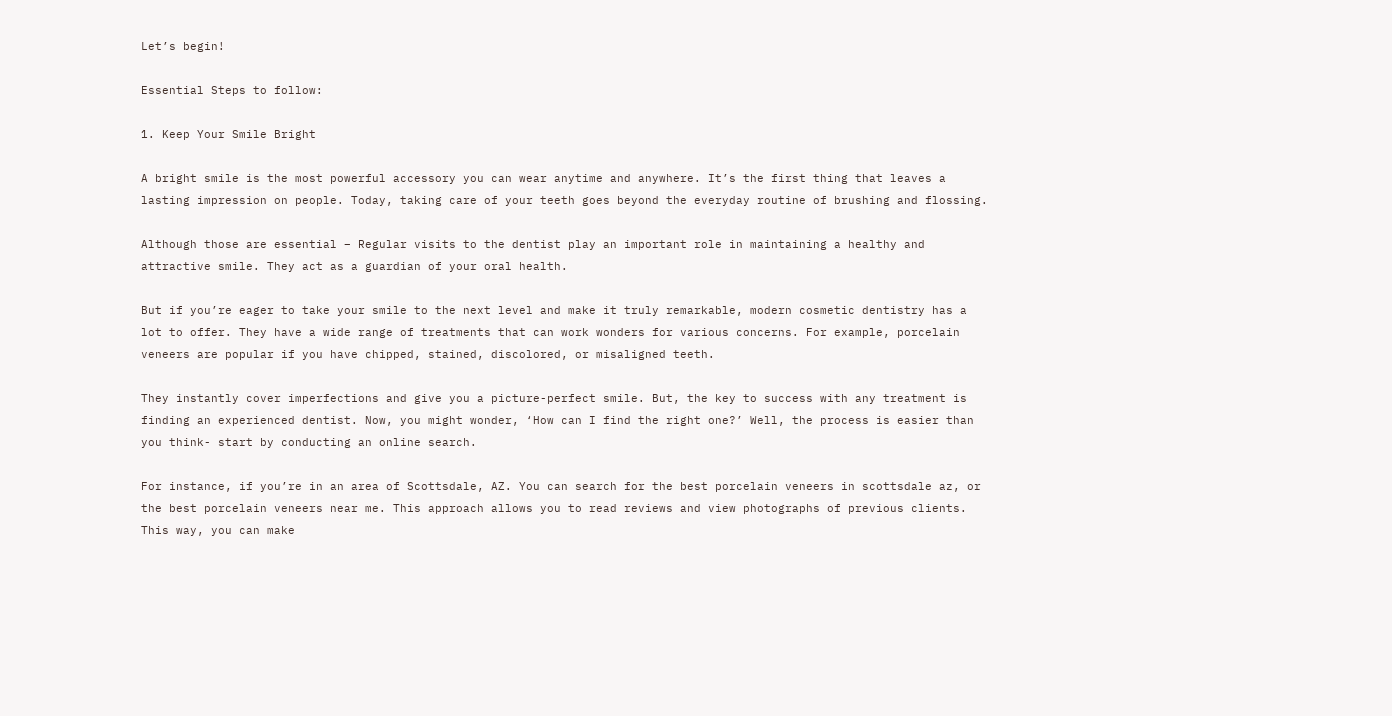Let’s begin!

Essential Steps to follow:

1. Keep Your Smile Bright

A bright smile is the most powerful accessory you can wear anytime and anywhere. It’s the first thing that leaves a lasting impression on people. Today, taking care of your teeth goes beyond the everyday routine of brushing and flossing.

Although those are essential – Regular visits to the dentist play an important role in maintaining a healthy and attractive smile. They act as a guardian of your oral health.

But if you’re eager to take your smile to the next level and make it truly remarkable, modern cosmetic dentistry has a lot to offer. They have a wide range of treatments that can work wonders for various concerns. For example, porcelain veneers are popular if you have chipped, stained, discolored, or misaligned teeth.

They instantly cover imperfections and give you a picture-perfect smile. But, the key to success with any treatment is finding an experienced dentist. Now, you might wonder, ‘How can I find the right one?’ Well, the process is easier than you think- start by conducting an online search.

For instance, if you’re in an area of Scottsdale, AZ. You can search for the best porcelain veneers in scottsdale az, or the best porcelain veneers near me. This approach allows you to read reviews and view photographs of previous clients. This way, you can make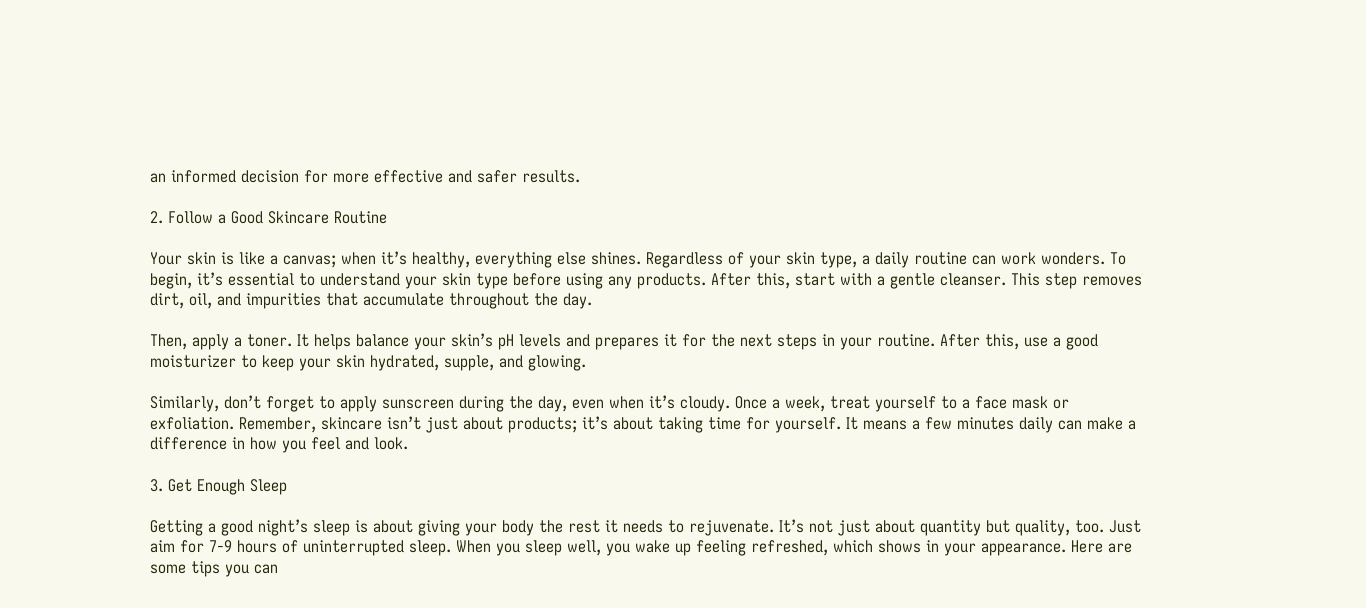an informed decision for more effective and safer results.

2. Follow a Good Skincare Routine

Your skin is like a canvas; when it’s healthy, everything else shines. Regardless of your skin type, a daily routine can work wonders. To begin, it’s essential to understand your skin type before using any products. After this, start with a gentle cleanser. This step removes dirt, oil, and impurities that accumulate throughout the day.

Then, apply a toner. It helps balance your skin’s pH levels and prepares it for the next steps in your routine. After this, use a good moisturizer to keep your skin hydrated, supple, and glowing.

Similarly, don’t forget to apply sunscreen during the day, even when it’s cloudy. Once a week, treat yourself to a face mask or exfoliation. Remember, skincare isn’t just about products; it’s about taking time for yourself. It means a few minutes daily can make a difference in how you feel and look.

3. Get Enough Sleep

Getting a good night’s sleep is about giving your body the rest it needs to rejuvenate. It’s not just about quantity but quality, too. Just aim for 7-9 hours of uninterrupted sleep. When you sleep well, you wake up feeling refreshed, which shows in your appearance. Here are some tips you can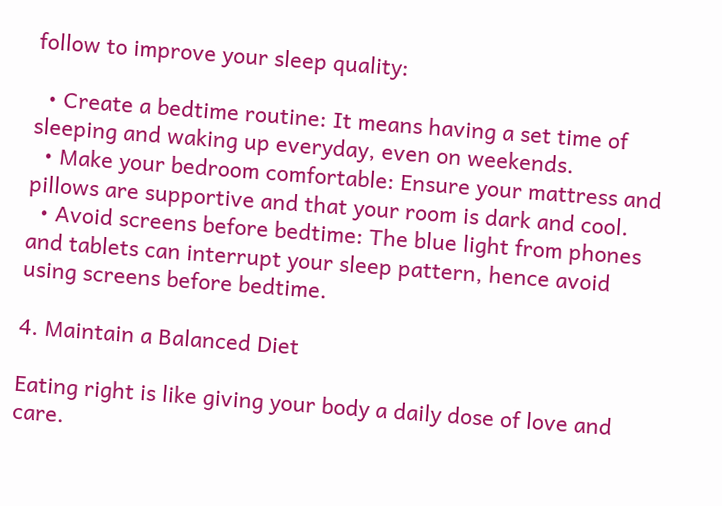follow to improve your sleep quality:

  • Create a bedtime routine: It means having a set time of sleeping and waking up everyday, even on weekends.
  • Make your bedroom comfortable: Ensure your mattress and pillows are supportive and that your room is dark and cool.
  • Avoid screens before bedtime: The blue light from phones and tablets can interrupt your sleep pattern, hence avoid using screens before bedtime.

4. Maintain a Balanced Diet

Eating right is like giving your body a daily dose of love and care.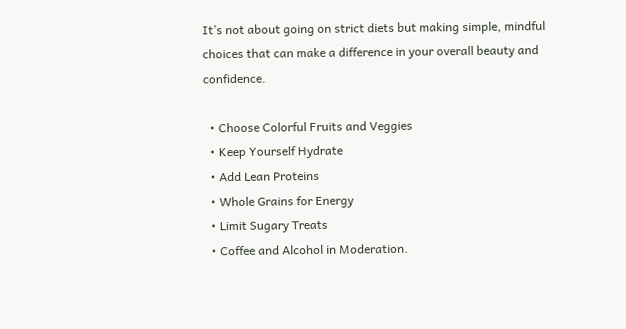It’s not about going on strict diets but making simple, mindful choices that can make a difference in your overall beauty and confidence.

  • Choose Colorful Fruits and Veggies
  • Keep Yourself Hydrate
  • Add Lean Proteins
  • Whole Grains for Energy
  • Limit Sugary Treats
  • Coffee and Alcohol in Moderation.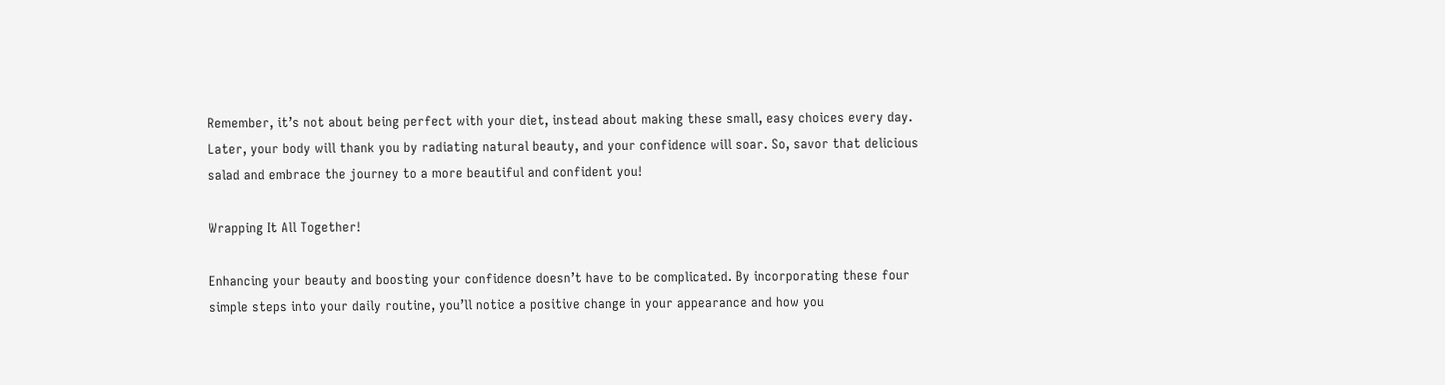Remember, it’s not about being perfect with your diet, instead about making these small, easy choices every day. Later, your body will thank you by radiating natural beauty, and your confidence will soar. So, savor that delicious salad and embrace the journey to a more beautiful and confident you!

Wrapping It All Together!

Enhancing your beauty and boosting your confidence doesn’t have to be complicated. By incorporating these four simple steps into your daily routine, you’ll notice a positive change in your appearance and how you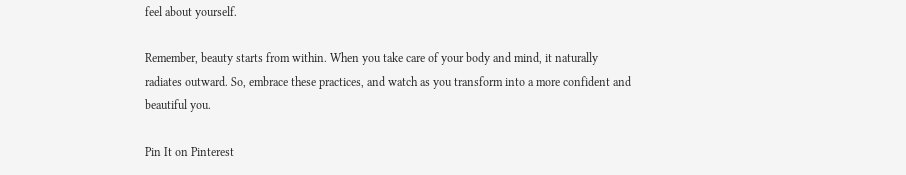feel about yourself.

Remember, beauty starts from within. When you take care of your body and mind, it naturally radiates outward. So, embrace these practices, and watch as you transform into a more confident and beautiful you.

Pin It on Pinterest